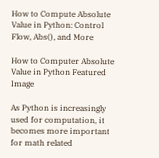How to Compute Absolute Value in Python: Control Flow, Abs(), and More

How to Computer Absolute Value in Python Featured Image

As Python is increasingly used for computation, it becomes more important for math related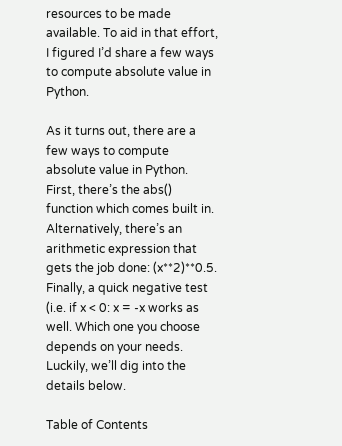resources to be made available. To aid in that effort, I figured I’d share a few ways to compute absolute value in Python.

As it turns out, there are a few ways to compute absolute value in Python. First, there’s the abs() function which comes built in. Alternatively, there’s an arithmetic expression that gets the job done: (x**2)**0.5. Finally, a quick negative test (i.e. if x < 0: x = -x works as well. Which one you choose depends on your needs. Luckily, we’ll dig into the details below.

Table of Contents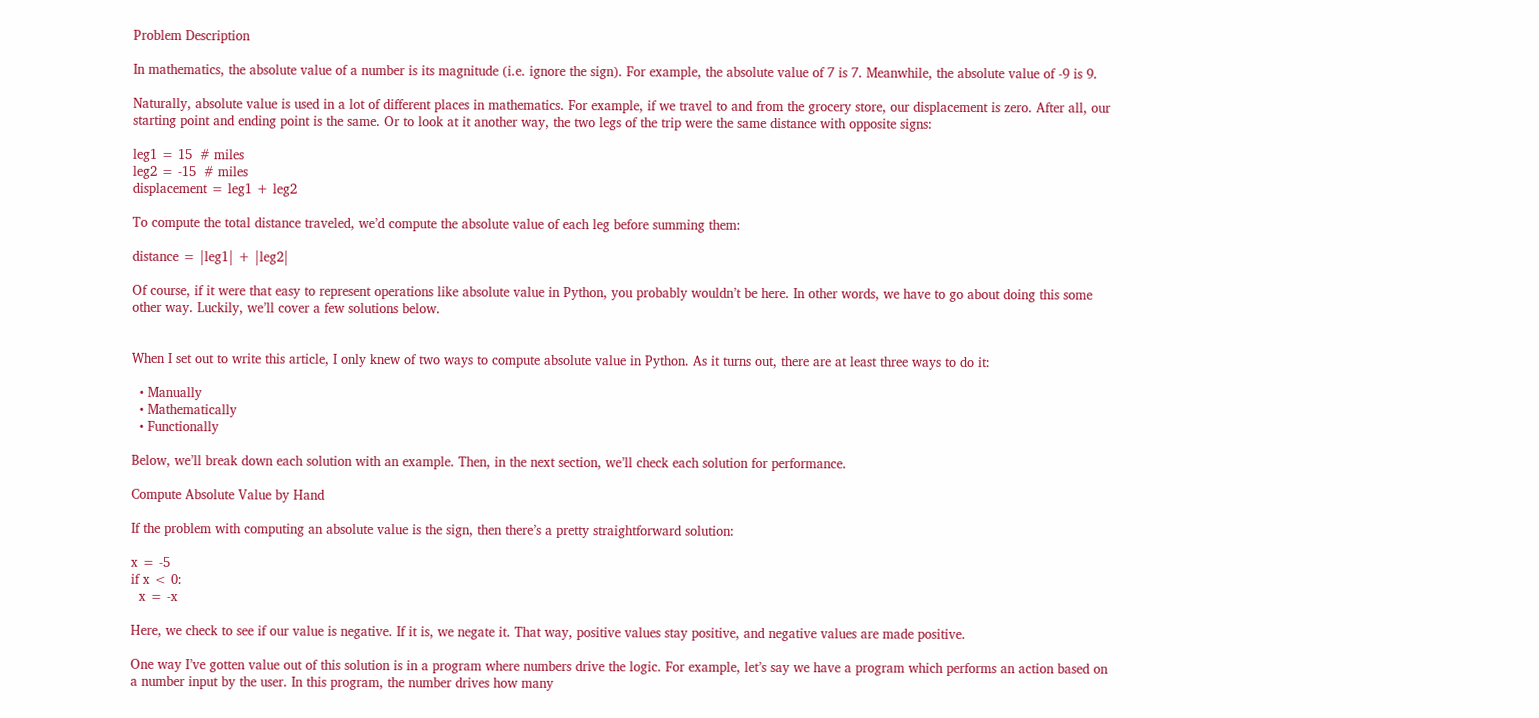Problem Description

In mathematics, the absolute value of a number is its magnitude (i.e. ignore the sign). For example, the absolute value of 7 is 7. Meanwhile, the absolute value of -9 is 9.

Naturally, absolute value is used in a lot of different places in mathematics. For example, if we travel to and from the grocery store, our displacement is zero. After all, our starting point and ending point is the same. Or to look at it another way, the two legs of the trip were the same distance with opposite signs:

leg1 = 15  # miles
leg2 = -15  # miles
displacement = leg1 + leg2

To compute the total distance traveled, we’d compute the absolute value of each leg before summing them:

distance = |leg1| + |leg2|

Of course, if it were that easy to represent operations like absolute value in Python, you probably wouldn’t be here. In other words, we have to go about doing this some other way. Luckily, we’ll cover a few solutions below.


When I set out to write this article, I only knew of two ways to compute absolute value in Python. As it turns out, there are at least three ways to do it:

  • Manually
  • Mathematically
  • Functionally

Below, we’ll break down each solution with an example. Then, in the next section, we’ll check each solution for performance.

Compute Absolute Value by Hand

If the problem with computing an absolute value is the sign, then there’s a pretty straightforward solution:

x = -5
if x < 0:
  x = -x

Here, we check to see if our value is negative. If it is, we negate it. That way, positive values stay positive, and negative values are made positive.

One way I’ve gotten value out of this solution is in a program where numbers drive the logic. For example, let’s say we have a program which performs an action based on a number input by the user. In this program, the number drives how many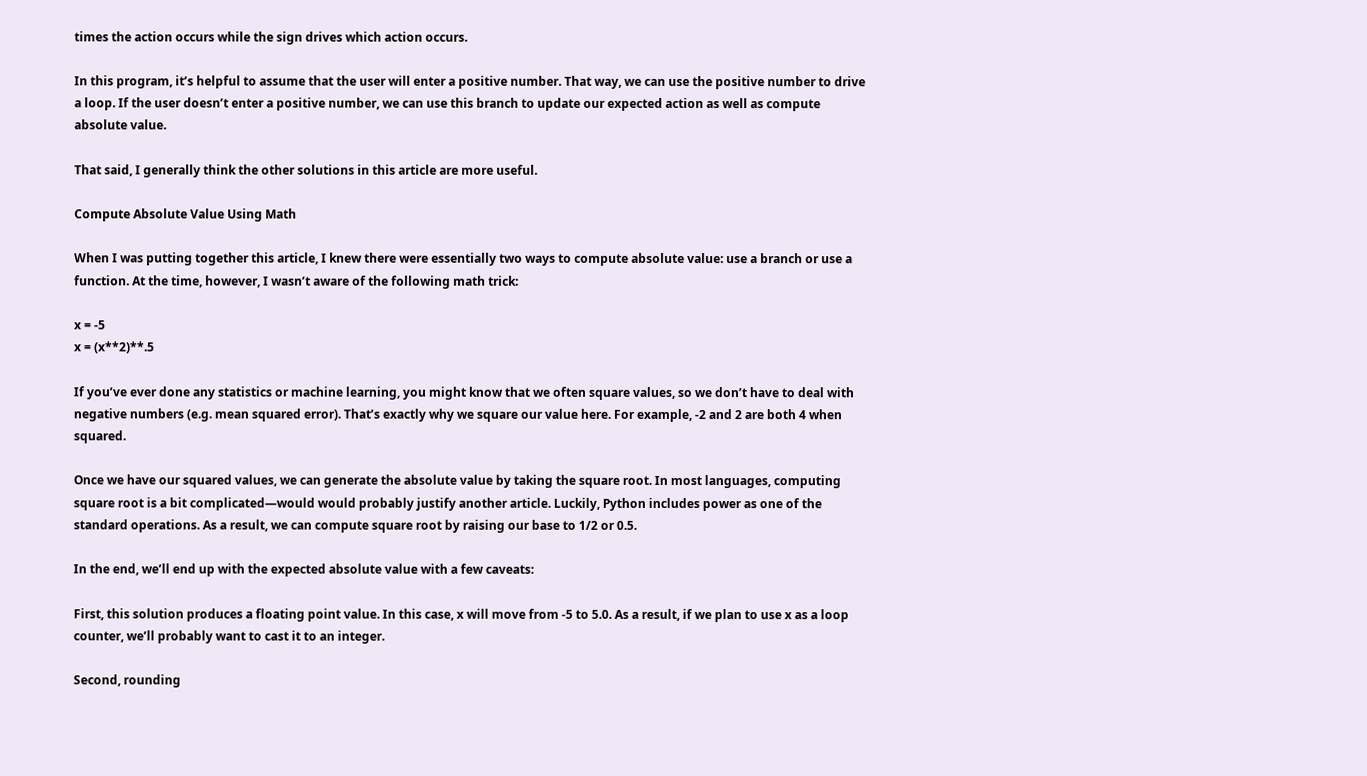times the action occurs while the sign drives which action occurs.

In this program, it’s helpful to assume that the user will enter a positive number. That way, we can use the positive number to drive a loop. If the user doesn’t enter a positive number, we can use this branch to update our expected action as well as compute absolute value.

That said, I generally think the other solutions in this article are more useful.

Compute Absolute Value Using Math

When I was putting together this article, I knew there were essentially two ways to compute absolute value: use a branch or use a function. At the time, however, I wasn’t aware of the following math trick:

x = -5
x = (x**2)**.5

If you’ve ever done any statistics or machine learning, you might know that we often square values, so we don’t have to deal with negative numbers (e.g. mean squared error). That’s exactly why we square our value here. For example, -2 and 2 are both 4 when squared.

Once we have our squared values, we can generate the absolute value by taking the square root. In most languages, computing square root is a bit complicated—would would probably justify another article. Luckily, Python includes power as one of the standard operations. As a result, we can compute square root by raising our base to 1/2 or 0.5.

In the end, we’ll end up with the expected absolute value with a few caveats:

First, this solution produces a floating point value. In this case, x will move from -5 to 5.0. As a result, if we plan to use x as a loop counter, we’ll probably want to cast it to an integer.

Second, rounding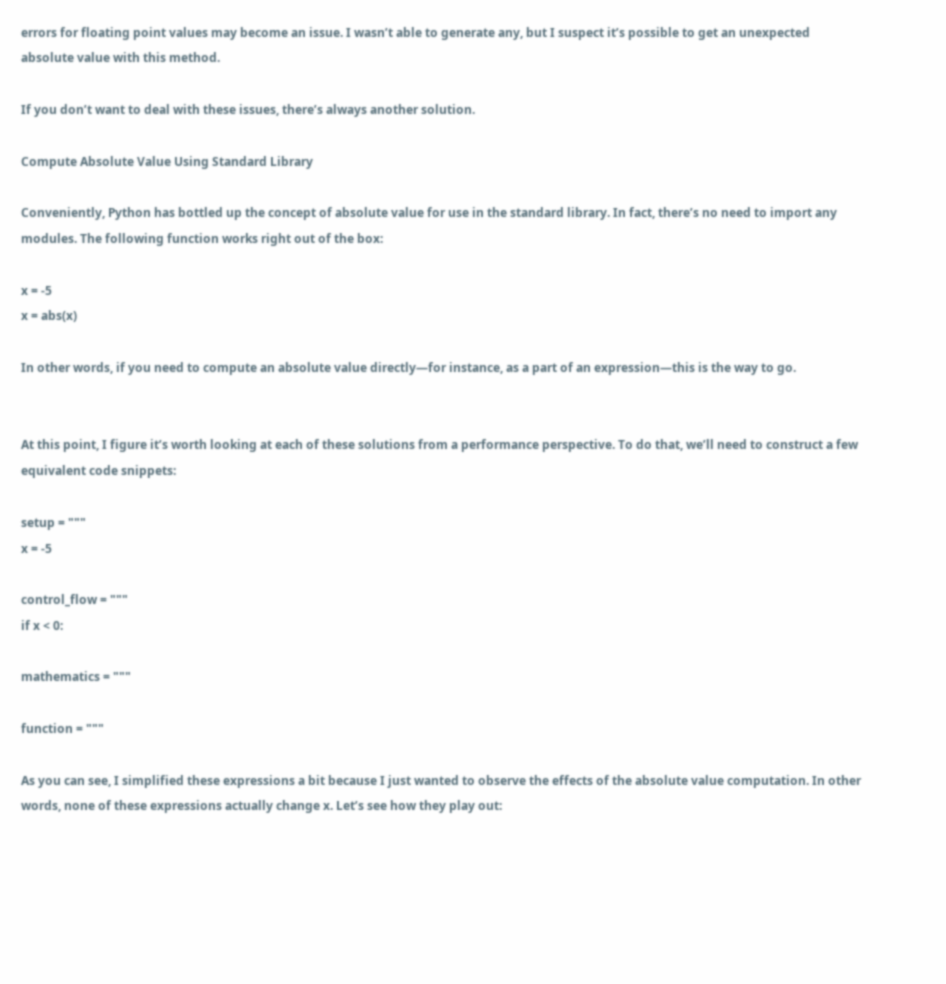errors for floating point values may become an issue. I wasn’t able to generate any, but I suspect it’s possible to get an unexpected absolute value with this method.

If you don’t want to deal with these issues, there’s always another solution.

Compute Absolute Value Using Standard Library

Conveniently, Python has bottled up the concept of absolute value for use in the standard library. In fact, there’s no need to import any modules. The following function works right out of the box:

x = -5
x = abs(x)

In other words, if you need to compute an absolute value directly—for instance, as a part of an expression—this is the way to go.


At this point, I figure it’s worth looking at each of these solutions from a performance perspective. To do that, we’ll need to construct a few equivalent code snippets:

setup = """
x = -5

control_flow = """
if x < 0:

mathematics = """

function = """

As you can see, I simplified these expressions a bit because I just wanted to observe the effects of the absolute value computation. In other words, none of these expressions actually change x. Let’s see how they play out: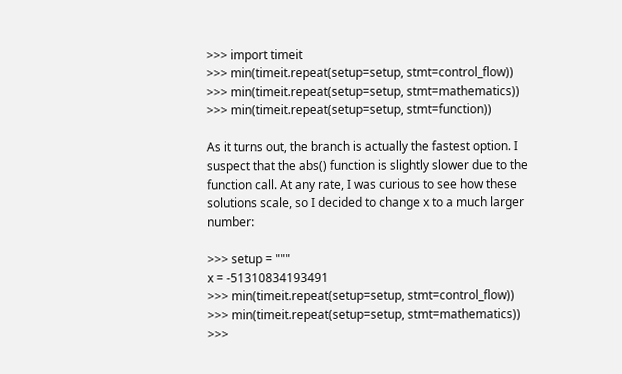>>> import timeit
>>> min(timeit.repeat(setup=setup, stmt=control_flow))
>>> min(timeit.repeat(setup=setup, stmt=mathematics))
>>> min(timeit.repeat(setup=setup, stmt=function))

As it turns out, the branch is actually the fastest option. I suspect that the abs() function is slightly slower due to the function call. At any rate, I was curious to see how these solutions scale, so I decided to change x to a much larger number:

>>> setup = """
x = -51310834193491
>>> min(timeit.repeat(setup=setup, stmt=control_flow))
>>> min(timeit.repeat(setup=setup, stmt=mathematics))
>>>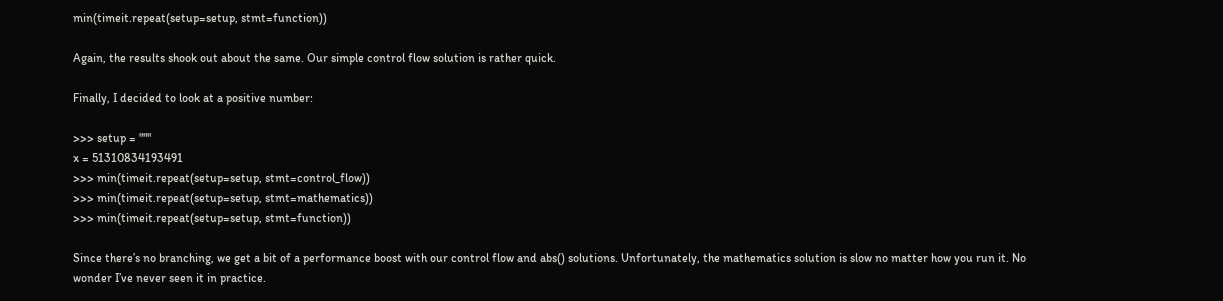min(timeit.repeat(setup=setup, stmt=function))

Again, the results shook out about the same. Our simple control flow solution is rather quick.

Finally, I decided to look at a positive number:

>>> setup = """
x = 51310834193491
>>> min(timeit.repeat(setup=setup, stmt=control_flow))
>>> min(timeit.repeat(setup=setup, stmt=mathematics))
>>> min(timeit.repeat(setup=setup, stmt=function))

Since there’s no branching, we get a bit of a performance boost with our control flow and abs() solutions. Unfortunately, the mathematics solution is slow no matter how you run it. No wonder I’ve never seen it in practice.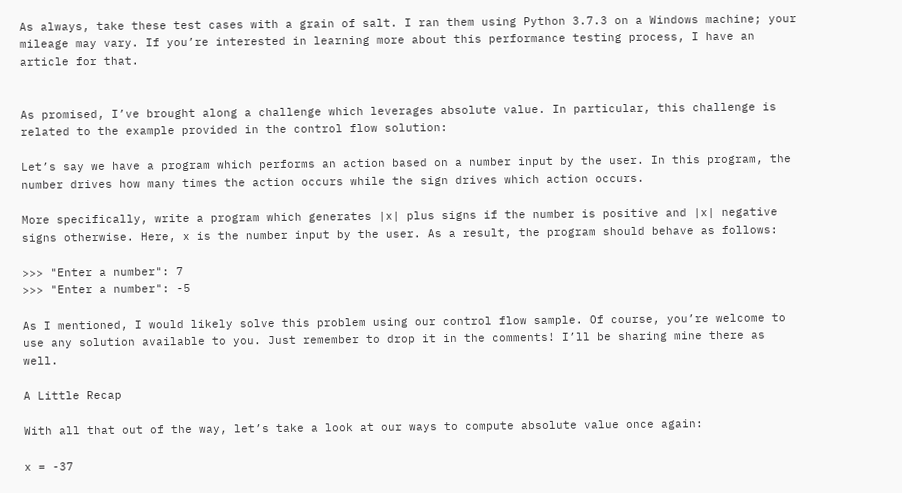As always, take these test cases with a grain of salt. I ran them using Python 3.7.3 on a Windows machine; your mileage may vary. If you’re interested in learning more about this performance testing process, I have an article for that.


As promised, I’ve brought along a challenge which leverages absolute value. In particular, this challenge is related to the example provided in the control flow solution:

Let’s say we have a program which performs an action based on a number input by the user. In this program, the number drives how many times the action occurs while the sign drives which action occurs.

More specifically, write a program which generates |x| plus signs if the number is positive and |x| negative signs otherwise. Here, x is the number input by the user. As a result, the program should behave as follows:

>>> "Enter a number": 7
>>> "Enter a number": -5

As I mentioned, I would likely solve this problem using our control flow sample. Of course, you’re welcome to use any solution available to you. Just remember to drop it in the comments! I’ll be sharing mine there as well.

A Little Recap

With all that out of the way, let’s take a look at our ways to compute absolute value once again:

x = -37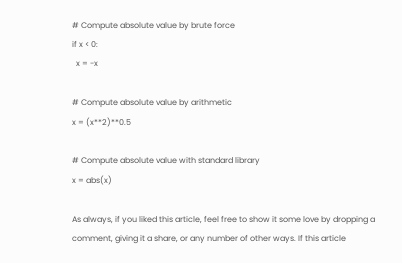# Compute absolute value by brute force
if x < 0:
  x = -x

# Compute absolute value by arithmetic
x = (x**2)**0.5

# Compute absolute value with standard library
x = abs(x)

As always, if you liked this article, feel free to show it some love by dropping a comment, giving it a share, or any number of other ways. If this article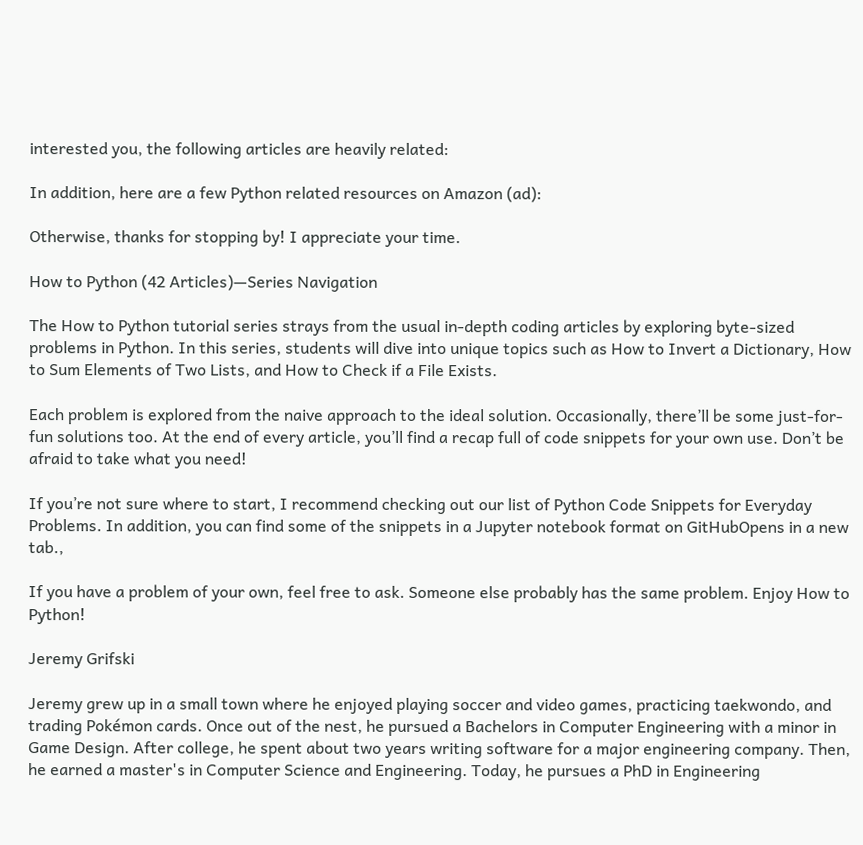interested you, the following articles are heavily related:

In addition, here are a few Python related resources on Amazon (ad):

Otherwise, thanks for stopping by! I appreciate your time.

How to Python (42 Articles)—Series Navigation

The How to Python tutorial series strays from the usual in-depth coding articles by exploring byte-sized problems in Python. In this series, students will dive into unique topics such as How to Invert a Dictionary, How to Sum Elements of Two Lists, and How to Check if a File Exists.

Each problem is explored from the naive approach to the ideal solution. Occasionally, there’ll be some just-for-fun solutions too. At the end of every article, you’ll find a recap full of code snippets for your own use. Don’t be afraid to take what you need!

If you’re not sure where to start, I recommend checking out our list of Python Code Snippets for Everyday Problems. In addition, you can find some of the snippets in a Jupyter notebook format on GitHubOpens in a new tab.,

If you have a problem of your own, feel free to ask. Someone else probably has the same problem. Enjoy How to Python!

Jeremy Grifski

Jeremy grew up in a small town where he enjoyed playing soccer and video games, practicing taekwondo, and trading Pokémon cards. Once out of the nest, he pursued a Bachelors in Computer Engineering with a minor in Game Design. After college, he spent about two years writing software for a major engineering company. Then, he earned a master's in Computer Science and Engineering. Today, he pursues a PhD in Engineering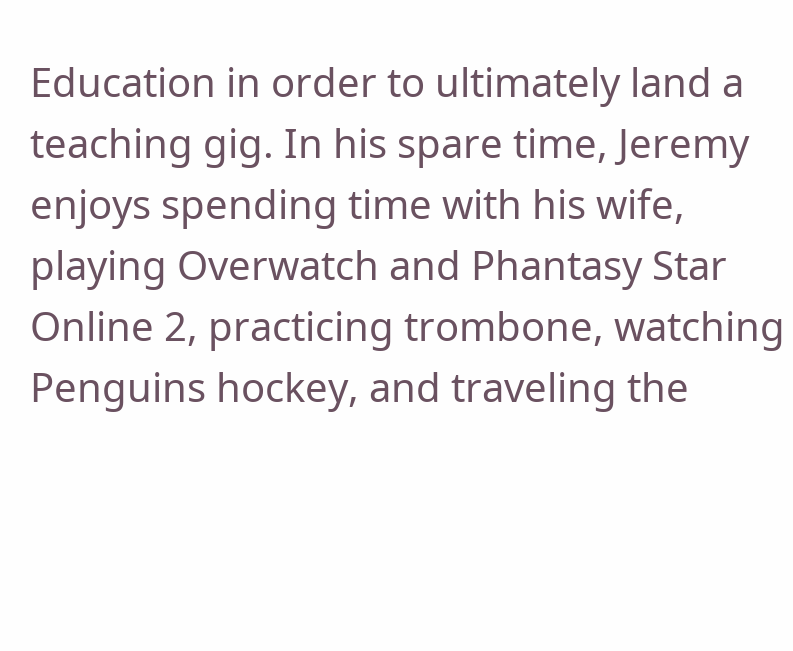Education in order to ultimately land a teaching gig. In his spare time, Jeremy enjoys spending time with his wife, playing Overwatch and Phantasy Star Online 2, practicing trombone, watching Penguins hockey, and traveling the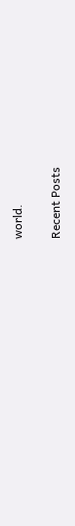world.

Recent Posts